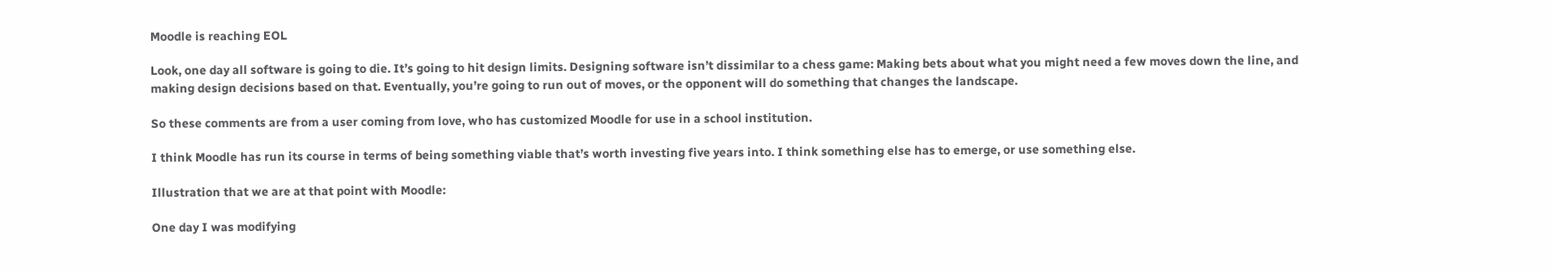Moodle is reaching EOL

Look, one day all software is going to die. It’s going to hit design limits. Designing software isn’t dissimilar to a chess game: Making bets about what you might need a few moves down the line, and making design decisions based on that. Eventually, you’re going to run out of moves, or the opponent will do something that changes the landscape.

So these comments are from a user coming from love, who has customized Moodle for use in a school institution.

I think Moodle has run its course in terms of being something viable that’s worth investing five years into. I think something else has to emerge, or use something else.

Illustration that we are at that point with Moodle:

One day I was modifying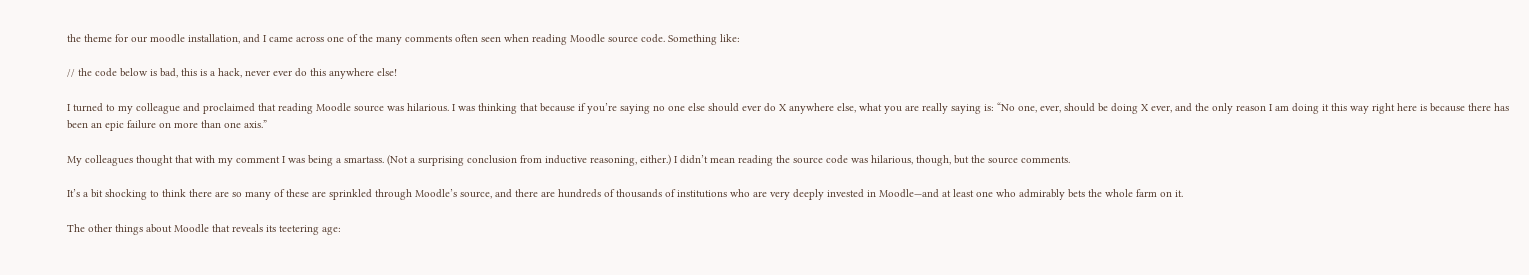the theme for our moodle installation, and I came across one of the many comments often seen when reading Moodle source code. Something like:

// the code below is bad, this is a hack, never ever do this anywhere else!

I turned to my colleague and proclaimed that reading Moodle source was hilarious. I was thinking that because if you’re saying no one else should ever do X anywhere else, what you are really saying is: “No one, ever, should be doing X ever, and the only reason I am doing it this way right here is because there has been an epic failure on more than one axis.”

My colleagues thought that with my comment I was being a smartass. (Not a surprising conclusion from inductive reasoning, either.) I didn’t mean reading the source code was hilarious, though, but the source comments.

It’s a bit shocking to think there are so many of these are sprinkled through Moodle’s source, and there are hundreds of thousands of institutions who are very deeply invested in Moodle—and at least one who admirably bets the whole farm on it.

The other things about Moodle that reveals its teetering age: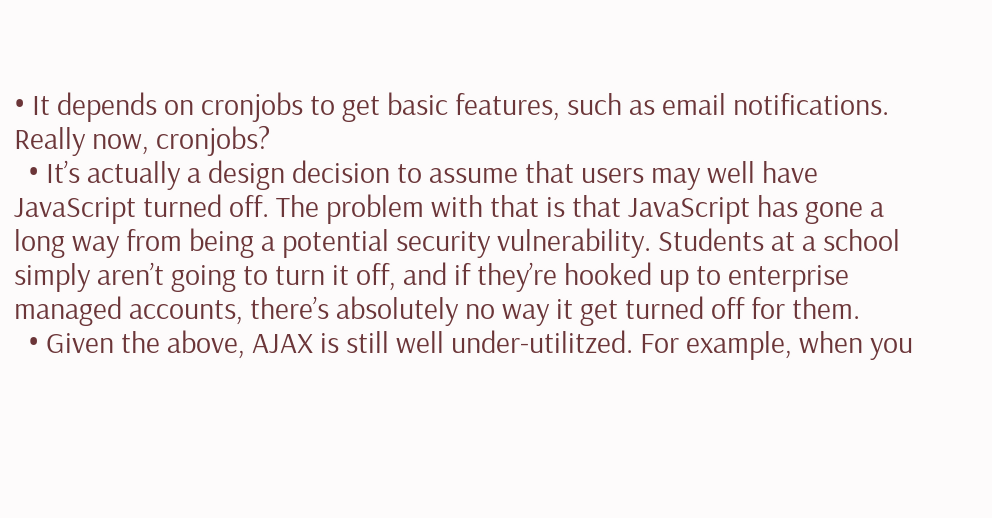• It depends on cronjobs to get basic features, such as email notifications. Really now, cronjobs?
  • It’s actually a design decision to assume that users may well have JavaScript turned off. The problem with that is that JavaScript has gone a long way from being a potential security vulnerability. Students at a school simply aren’t going to turn it off, and if they’re hooked up to enterprise managed accounts, there’s absolutely no way it get turned off for them.
  • Given the above, AJAX is still well under-utilitzed. For example, when you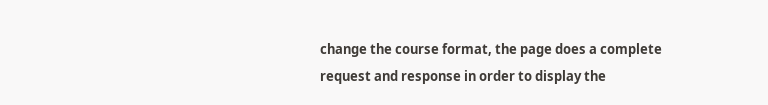change the course format, the page does a complete request and response in order to display the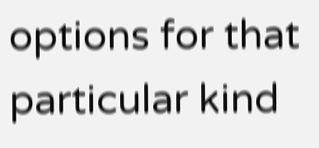options for that particular kind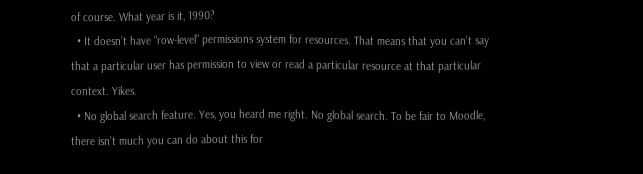of course. What year is it, 1990?
  • It doesn’t have “row-level” permissions system for resources. That means that you can’t say that a particular user has permission to view or read a particular resource at that particular context. Yikes.
  • No global search feature. Yes, you heard me right. No global search. To be fair to Moodle, there isn’t much you can do about this for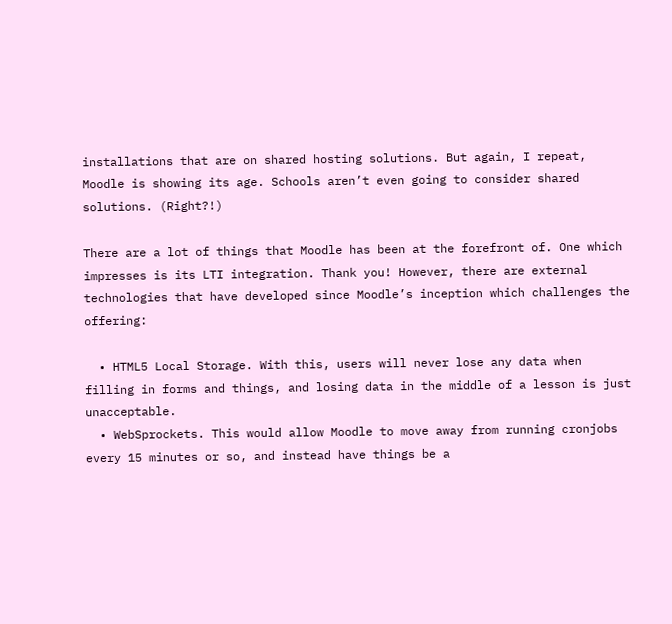installations that are on shared hosting solutions. But again, I repeat, Moodle is showing its age. Schools aren’t even going to consider shared solutions. (Right?!)

There are a lot of things that Moodle has been at the forefront of. One which impresses is its LTI integration. Thank you! However, there are external technologies that have developed since Moodle’s inception which challenges the offering:

  • HTML5 Local Storage. With this, users will never lose any data when filling in forms and things, and losing data in the middle of a lesson is just unacceptable.
  • WebSprockets. This would allow Moodle to move away from running cronjobs every 15 minutes or so, and instead have things be a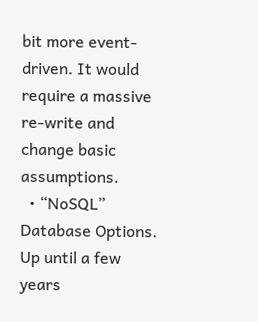bit more event-driven. It would require a massive re-write and change basic assumptions.
  • “NoSQL” Database Options. Up until a few years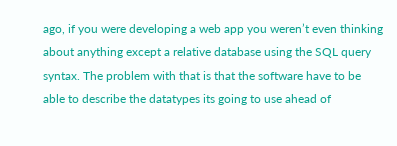ago, if you were developing a web app you weren’t even thinking about anything except a relative database using the SQL query syntax. The problem with that is that the software have to be able to describe the datatypes its going to use ahead of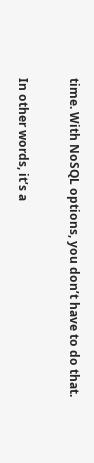time. With NoSQL options, you don’t have to do that.

In other words, it’s a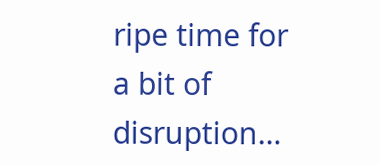ripe time for a bit of disruption…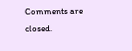Comments are closed.